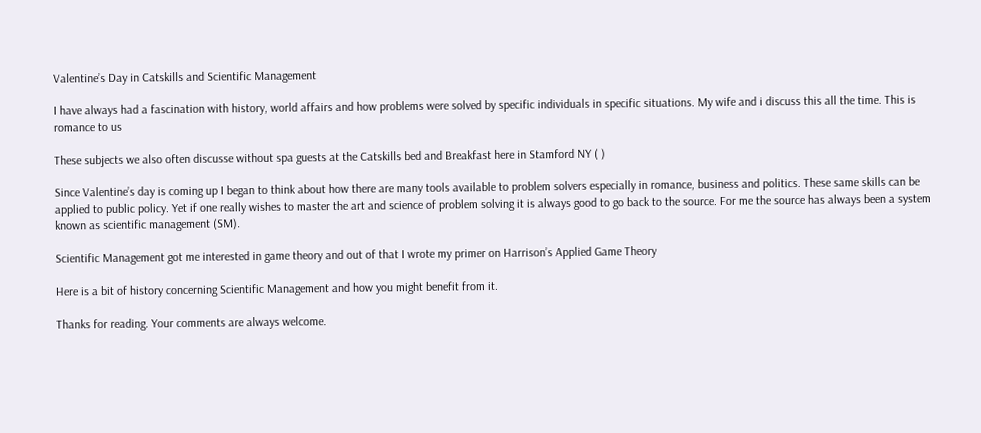Valentine’s Day in Catskills and Scientific Management

I have always had a fascination with history, world affairs and how problems were solved by specific individuals in specific situations. My wife and i discuss this all the time. This is romance to us

These subjects we also often discusse without spa guests at the Catskills bed and Breakfast here in Stamford NY ( )

Since Valentine’s day is coming up I began to think about how there are many tools available to problem solvers especially in romance, business and politics. These same skills can be applied to public policy. Yet if one really wishes to master the art and science of problem solving it is always good to go back to the source. For me the source has always been a system known as scientific management (SM).

Scientific Management got me interested in game theory and out of that I wrote my primer on Harrison’s Applied Game Theory

Here is a bit of history concerning Scientific Management and how you might benefit from it.

Thanks for reading. Your comments are always welcome.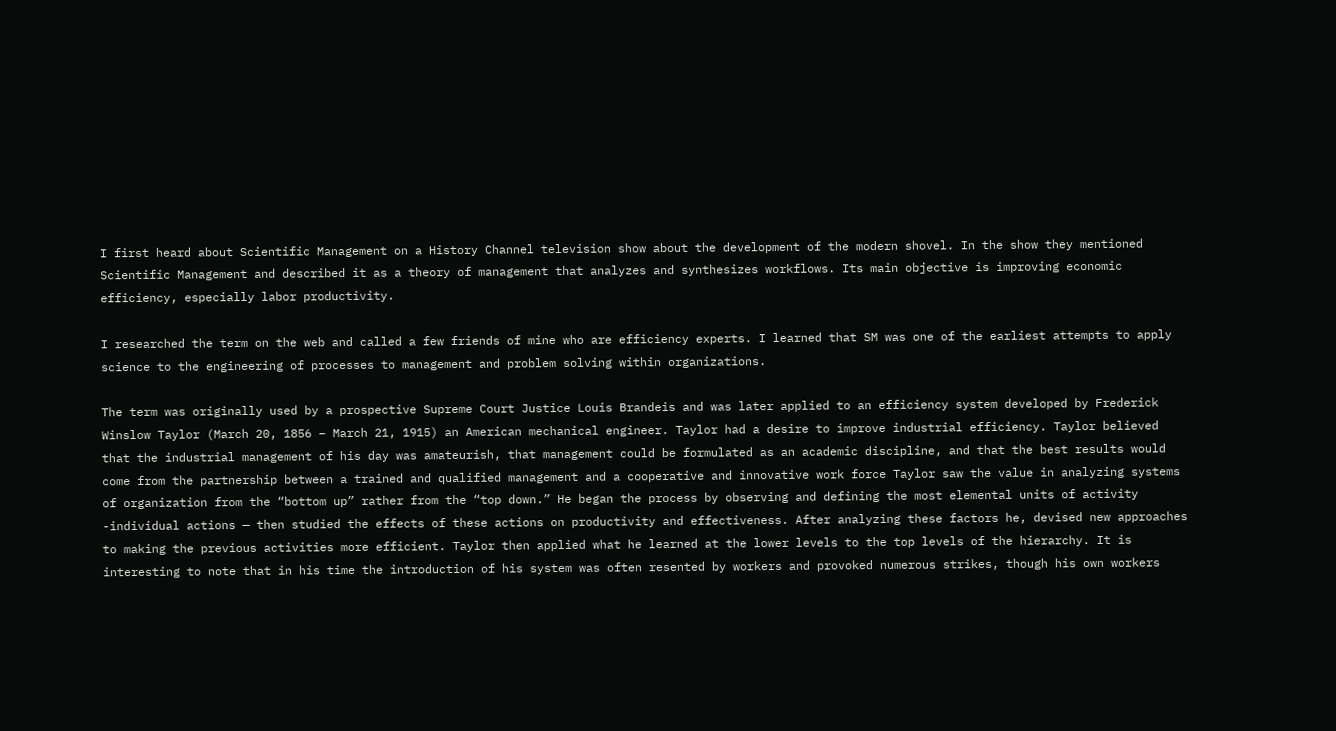I first heard about Scientific Management on a History Channel television show about the development of the modern shovel. In the show they mentioned Scientific Management and described it as a theory of management that analyzes and synthesizes workflows. Its main objective is improving economic efficiency, especially labor productivity.

I researched the term on the web and called a few friends of mine who are efficiency experts. I learned that SM was one of the earliest attempts to apply science to the engineering of processes to management and problem solving within organizations.

The term was originally used by a prospective Supreme Court Justice Louis Brandeis and was later applied to an efficiency system developed by Frederick Winslow Taylor (March 20, 1856 – March 21, 1915) an American mechanical engineer. Taylor had a desire to improve industrial efficiency. Taylor believed that the industrial management of his day was amateurish, that management could be formulated as an academic discipline, and that the best results would come from the partnership between a trained and qualified management and a cooperative and innovative work force Taylor saw the value in analyzing systems of organization from the “bottom up” rather from the “top down.” He began the process by observing and defining the most elemental units of activity -individual actions — then studied the effects of these actions on productivity and effectiveness. After analyzing these factors he, devised new approaches to making the previous activities more efficient. Taylor then applied what he learned at the lower levels to the top levels of the hierarchy. It is interesting to note that in his time the introduction of his system was often resented by workers and provoked numerous strikes, though his own workers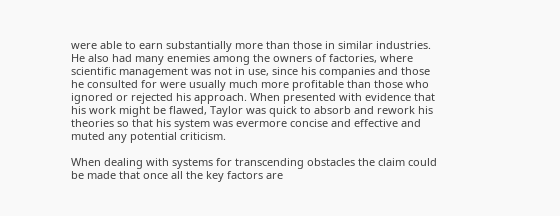were able to earn substantially more than those in similar industries. He also had many enemies among the owners of factories, where scientific management was not in use, since his companies and those he consulted for were usually much more profitable than those who ignored or rejected his approach. When presented with evidence that his work might be flawed, Taylor was quick to absorb and rework his theories so that his system was evermore concise and effective and muted any potential criticism.

When dealing with systems for transcending obstacles the claim could be made that once all the key factors are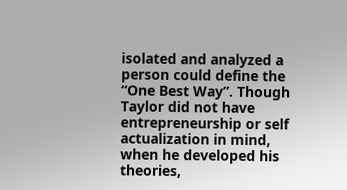isolated and analyzed a person could define the “One Best Way”. Though Taylor did not have entrepreneurship or self actualization in mind, when he developed his theories,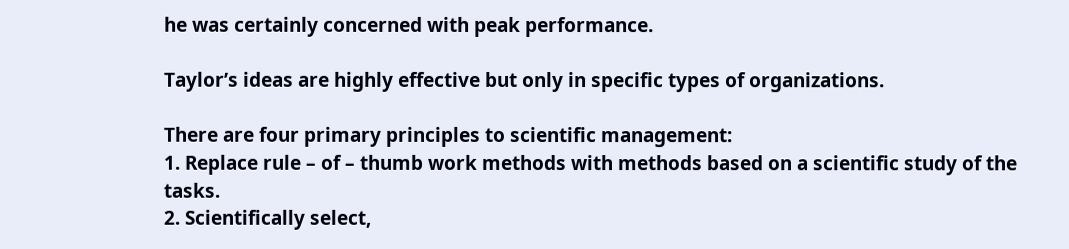he was certainly concerned with peak performance.

Taylor’s ideas are highly effective but only in specific types of organizations.

There are four primary principles to scientific management:
1. Replace rule – of – thumb work methods with methods based on a scientific study of the tasks.
2. Scientifically select,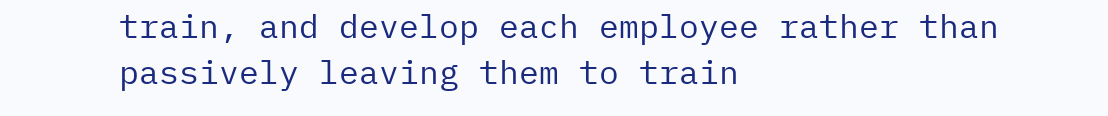train, and develop each employee rather than passively leaving them to train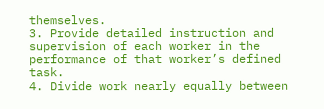themselves.
3. Provide detailed instruction and supervision of each worker in the performance of that worker’s defined task.
4. Divide work nearly equally between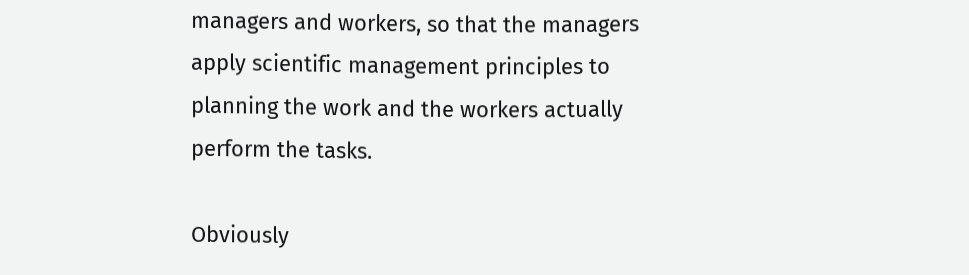managers and workers, so that the managers apply scientific management principles to planning the work and the workers actually perform the tasks.

Obviously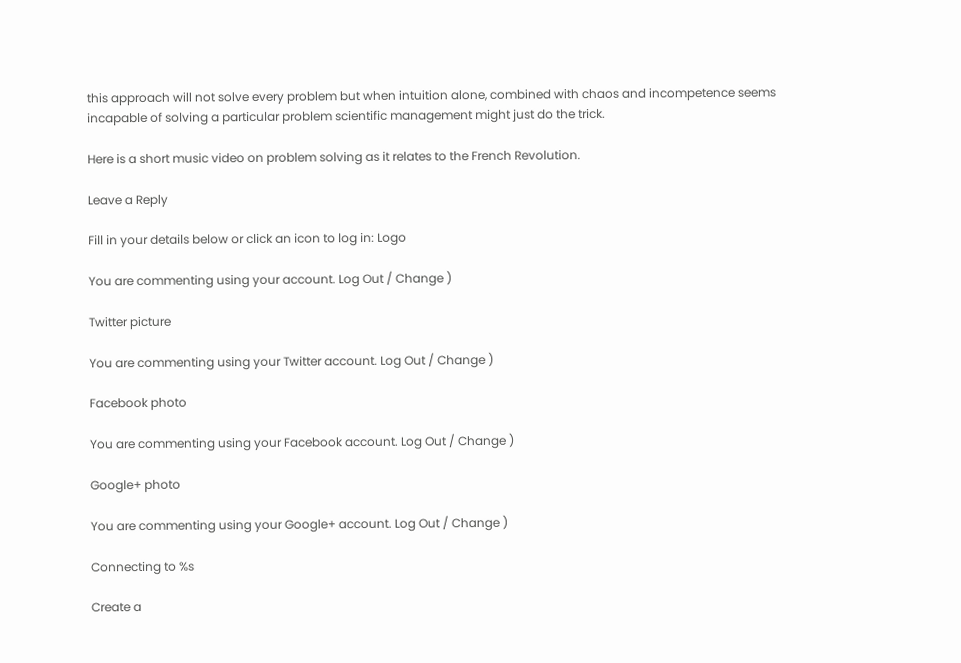this approach will not solve every problem but when intuition alone, combined with chaos and incompetence seems incapable of solving a particular problem scientific management might just do the trick.

Here is a short music video on problem solving as it relates to the French Revolution.

Leave a Reply

Fill in your details below or click an icon to log in: Logo

You are commenting using your account. Log Out / Change )

Twitter picture

You are commenting using your Twitter account. Log Out / Change )

Facebook photo

You are commenting using your Facebook account. Log Out / Change )

Google+ photo

You are commenting using your Google+ account. Log Out / Change )

Connecting to %s

Create a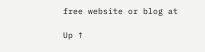free website or blog at

Up ↑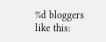%d bloggers like this: